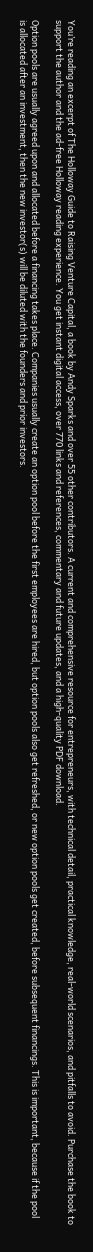You’re reading an excerpt of The Holloway Guide to Raising Venture Capital, a book by Andy Sparks and over 55 other contributors. A current and comprehensive resource for entrepreneurs, with technical detail, practical knowledge, real-world scenarios, and pitfalls to avoid. Purchase the book to support the author and the ad-free Holloway reading experience. You get instant digital access, over 770 links and references, commentary and future updates, and a high-quality PDF download.

Option pools are usually agreed upon and allocated before a financing takes place. Companies usually create an option pool before the first employees are hired, but option pools also get refreshed, or new option pools get created, before subsequent financings. This is important, because if the pool is allocated after an investment, then the new investor(s) will be diluted with the founders and prior investors.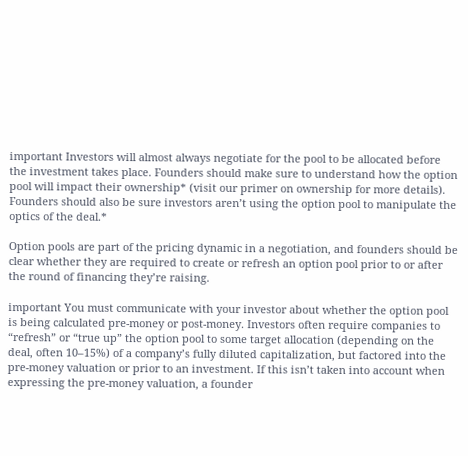important Investors will almost always negotiate for the pool to be allocated before the investment takes place. Founders should make sure to understand how the option pool will impact their ownership* (visit our primer on ownership for more details). Founders should also be sure investors aren’t using the option pool to manipulate the optics of the deal.*

Option pools are part of the pricing dynamic in a negotiation, and founders should be clear whether they are required to create or refresh an option pool prior to or after the round of financing they’re raising.

important You must communicate with your investor about whether the option pool is being calculated pre-money or post-money. Investors often require companies to “refresh” or “true up” the option pool to some target allocation (depending on the deal, often 10–15%) of a company’s fully diluted capitalization, but factored into the pre-money valuation or prior to an investment. If this isn’t taken into account when expressing the pre-money valuation, a founder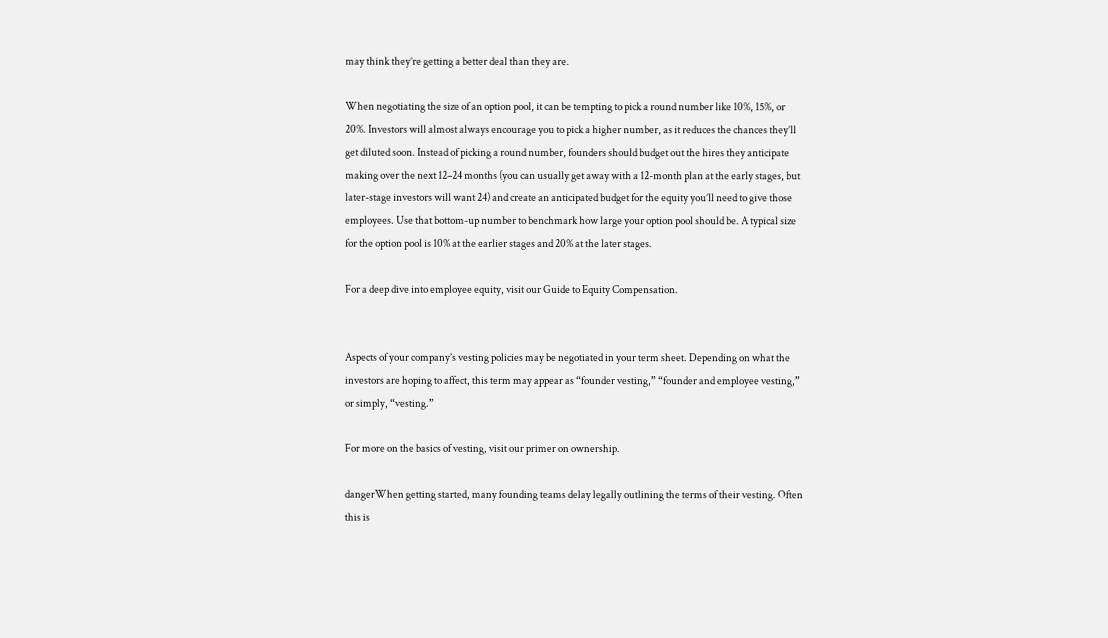may think they’re getting a better deal than they are.

When negotiating the size of an option pool, it can be tempting to pick a round number like 10%, 15%, or 20%. Investors will almost always encourage you to pick a higher number, as it reduces the chances they’ll get diluted soon. Instead of picking a round number, founders should budget out the hires they anticipate making over the next 12–24 months (you can usually get away with a 12-month plan at the early stages, but later-stage investors will want 24) and create an anticipated budget for the equity you’ll need to give those employees. Use that bottom-up number to benchmark how large your option pool should be. A typical size for the option pool is 10% at the earlier stages and 20% at the later stages.

For a deep dive into employee equity, visit our Guide to Equity Compensation.


Aspects of your company’s vesting policies may be negotiated in your term sheet. Depending on what the investors are hoping to affect, this term may appear as “founder vesting,” “founder and employee vesting,” or simply, “vesting.”

For more on the basics of vesting, visit our primer on ownership.

dangerWhen getting started, many founding teams delay legally outlining the terms of their vesting. Often this is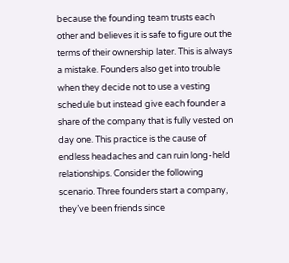because the founding team trusts each other and believes it is safe to figure out the terms of their ownership later. This is always a mistake. Founders also get into trouble when they decide not to use a vesting schedule but instead give each founder a share of the company that is fully vested on day one. This practice is the cause of endless headaches and can ruin long-held relationships. Consider the following scenario. Three founders start a company, they’ve been friends since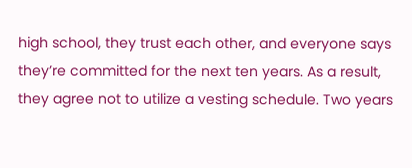high school, they trust each other, and everyone says they’re committed for the next ten years. As a result, they agree not to utilize a vesting schedule. Two years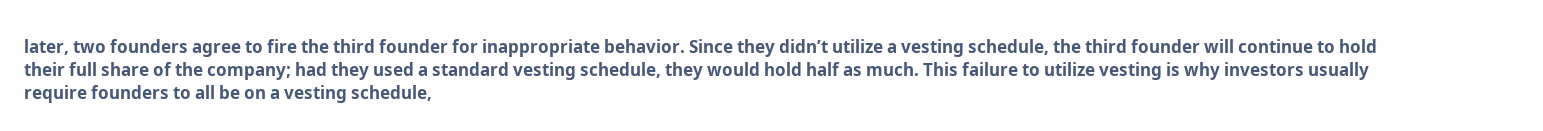later, two founders agree to fire the third founder for inappropriate behavior. Since they didn’t utilize a vesting schedule, the third founder will continue to hold their full share of the company; had they used a standard vesting schedule, they would hold half as much. This failure to utilize vesting is why investors usually require founders to all be on a vesting schedule,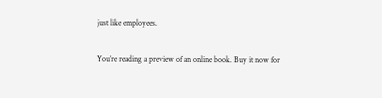just like employees.

You’re reading a preview of an online book. Buy it now for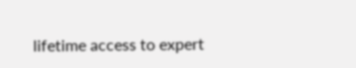lifetime access to expert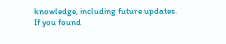knowledge, including future updates.
If you found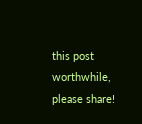this post worthwhile, please share!